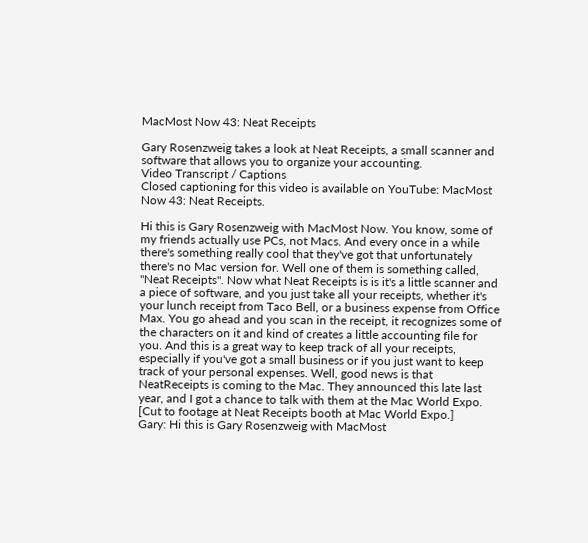MacMost Now 43: Neat Receipts

Gary Rosenzweig takes a look at Neat Receipts, a small scanner and software that allows you to organize your accounting.
Video Transcript / Captions
Closed captioning for this video is available on YouTube: MacMost Now 43: Neat Receipts.

Hi this is Gary Rosenzweig with MacMost Now. You know, some of my friends actually use PCs, not Macs. And every once in a while there's something really cool that they've got that unfortunately there's no Mac version for. Well one of them is something called, "Neat Receipts". Now what Neat Receipts is is it's a little scanner and a piece of software, and you just take all your receipts, whether it's your lunch receipt from Taco Bell, or a business expense from Office Max. You go ahead and you scan in the receipt, it recognizes some of the characters on it and kind of creates a little accounting file for you. And this is a great way to keep track of all your receipts, especially if you've got a small business or if you just want to keep track of your personal expenses. Well, good news is that NeatReceipts is coming to the Mac. They announced this late last year, and I got a chance to talk with them at the Mac World Expo.
[Cut to footage at Neat Receipts booth at Mac World Expo.]
Gary: Hi this is Gary Rosenzweig with MacMost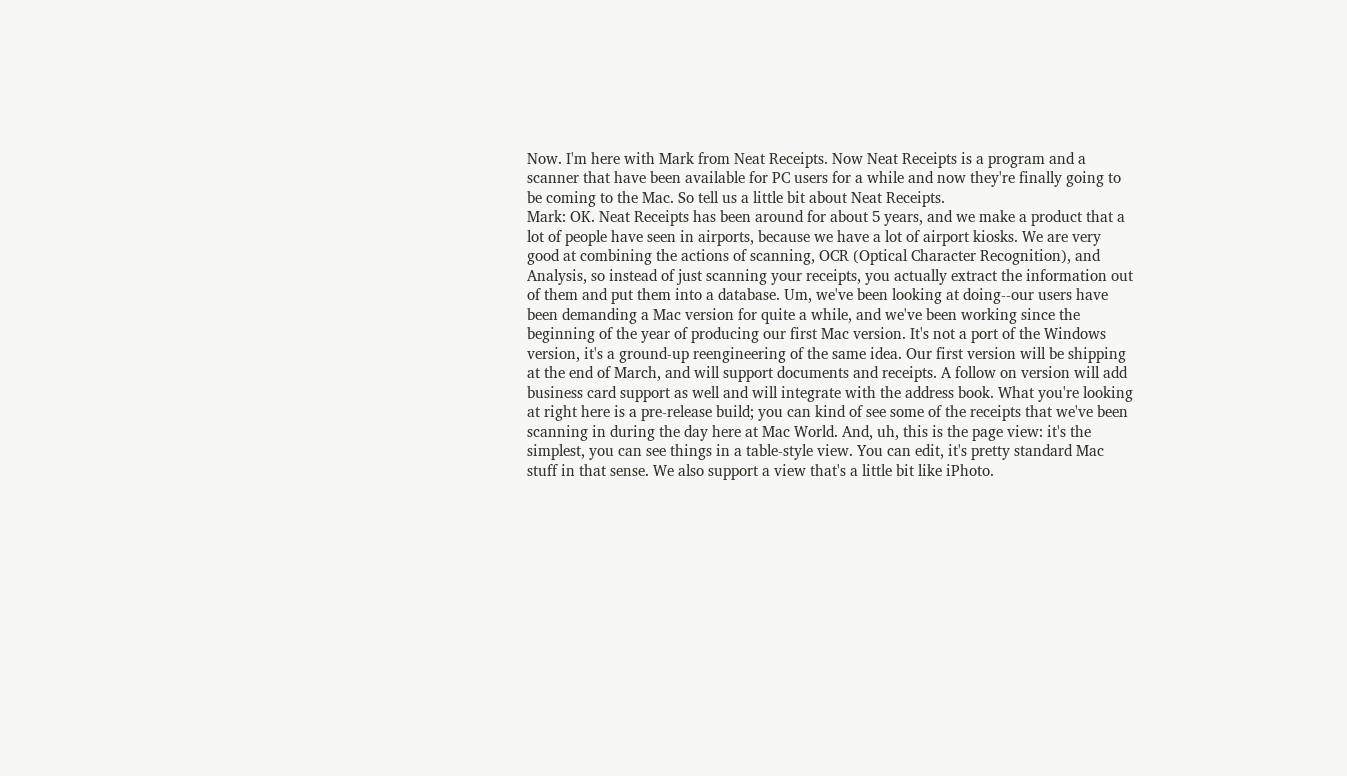Now. I'm here with Mark from Neat Receipts. Now Neat Receipts is a program and a scanner that have been available for PC users for a while and now they're finally going to be coming to the Mac. So tell us a little bit about Neat Receipts.
Mark: OK. Neat Receipts has been around for about 5 years, and we make a product that a lot of people have seen in airports, because we have a lot of airport kiosks. We are very good at combining the actions of scanning, OCR (Optical Character Recognition), and Analysis, so instead of just scanning your receipts, you actually extract the information out of them and put them into a database. Um, we've been looking at doing--our users have been demanding a Mac version for quite a while, and we've been working since the beginning of the year of producing our first Mac version. It's not a port of the Windows version, it's a ground-up reengineering of the same idea. Our first version will be shipping at the end of March, and will support documents and receipts. A follow on version will add business card support as well and will integrate with the address book. What you're looking at right here is a pre-release build; you can kind of see some of the receipts that we've been scanning in during the day here at Mac World. And, uh, this is the page view: it's the simplest, you can see things in a table-style view. You can edit, it's pretty standard Mac stuff in that sense. We also support a view that's a little bit like iPhoto.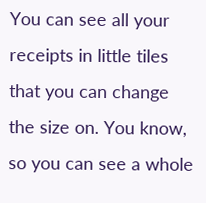You can see all your receipts in little tiles that you can change the size on. You know, so you can see a whole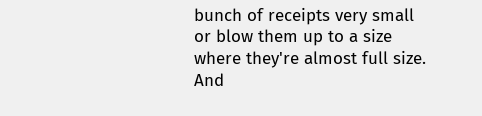bunch of receipts very small or blow them up to a size where they're almost full size. And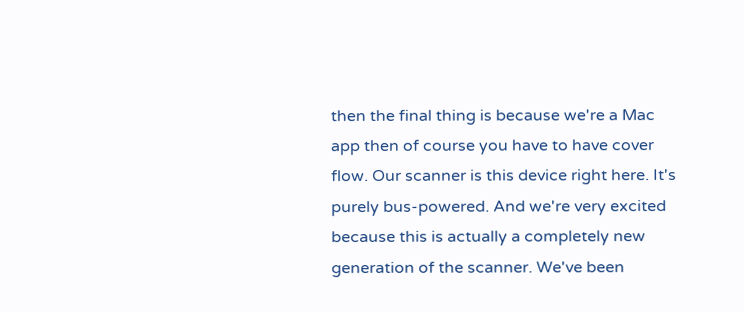then the final thing is because we're a Mac app then of course you have to have cover flow. Our scanner is this device right here. It's purely bus-powered. And we're very excited because this is actually a completely new generation of the scanner. We've been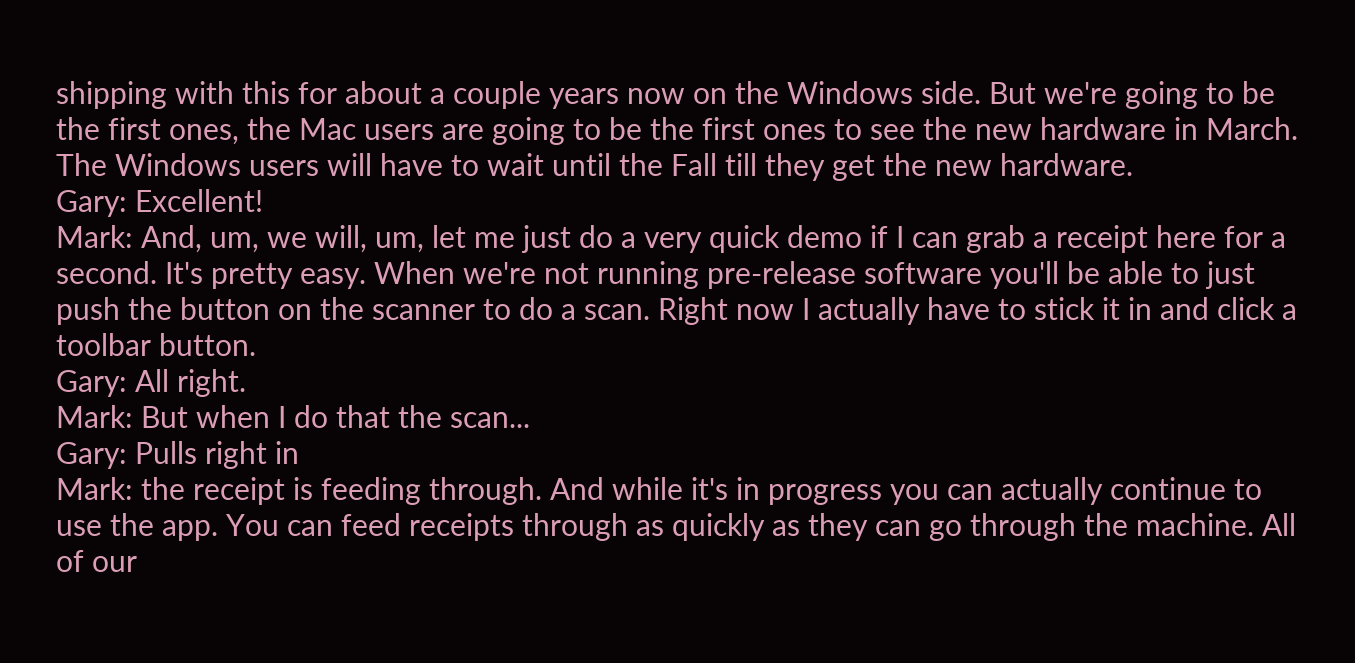shipping with this for about a couple years now on the Windows side. But we're going to be the first ones, the Mac users are going to be the first ones to see the new hardware in March. The Windows users will have to wait until the Fall till they get the new hardware.
Gary: Excellent!
Mark: And, um, we will, um, let me just do a very quick demo if I can grab a receipt here for a second. It's pretty easy. When we're not running pre-release software you'll be able to just push the button on the scanner to do a scan. Right now I actually have to stick it in and click a toolbar button.
Gary: All right.
Mark: But when I do that the scan...
Gary: Pulls right in
Mark: the receipt is feeding through. And while it's in progress you can actually continue to use the app. You can feed receipts through as quickly as they can go through the machine. All of our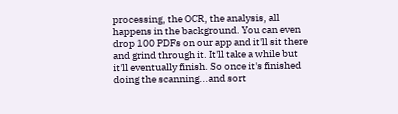processing, the OCR, the analysis, all happens in the background. You can even drop 100 PDFs on our app and it'll sit there and grind through it. It'll take a while but it'll eventually finish. So once it's finished doing the scanning...and sort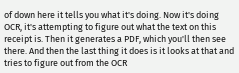of down here it tells you what it's doing. Now it's doing OCR, it's attempting to figure out what the text on this receipt is. Then it generates a PDF, which you'll then see there. And then the last thing it does is it looks at that and tries to figure out from the OCR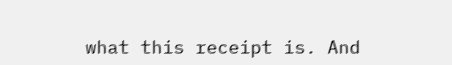what this receipt is. And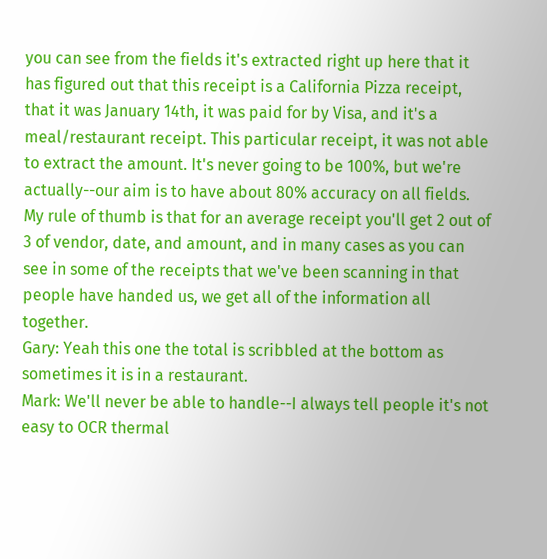you can see from the fields it's extracted right up here that it has figured out that this receipt is a California Pizza receipt, that it was January 14th, it was paid for by Visa, and it's a meal/restaurant receipt. This particular receipt, it was not able to extract the amount. It's never going to be 100%, but we're actually--our aim is to have about 80% accuracy on all fields. My rule of thumb is that for an average receipt you'll get 2 out of 3 of vendor, date, and amount, and in many cases as you can see in some of the receipts that we've been scanning in that people have handed us, we get all of the information all together.
Gary: Yeah this one the total is scribbled at the bottom as sometimes it is in a restaurant.
Mark: We'll never be able to handle--I always tell people it's not easy to OCR thermal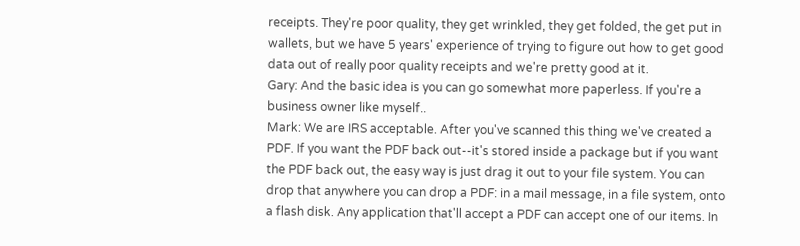receipts. They're poor quality, they get wrinkled, they get folded, the get put in wallets, but we have 5 years' experience of trying to figure out how to get good data out of really poor quality receipts and we're pretty good at it.
Gary: And the basic idea is you can go somewhat more paperless. If you're a business owner like myself..
Mark: We are IRS acceptable. After you've scanned this thing we've created a PDF. If you want the PDF back out--it's stored inside a package but if you want the PDF back out, the easy way is just drag it out to your file system. You can drop that anywhere you can drop a PDF: in a mail message, in a file system, onto a flash disk. Any application that'll accept a PDF can accept one of our items. In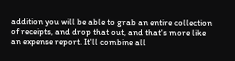addition you will be able to grab an entire collection of receipts, and drop that out, and that's more like an expense report. It'll combine all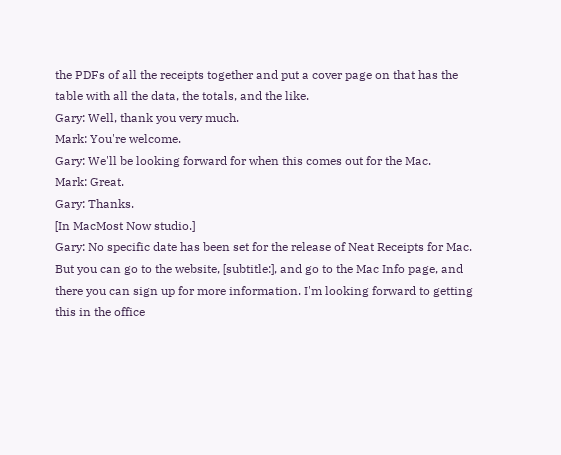the PDFs of all the receipts together and put a cover page on that has the table with all the data, the totals, and the like.
Gary: Well, thank you very much.
Mark: You're welcome.
Gary: We'll be looking forward for when this comes out for the Mac.
Mark: Great.
Gary: Thanks.
[In MacMost Now studio.]
Gary: No specific date has been set for the release of Neat Receipts for Mac. But you can go to the website, [subtitle:], and go to the Mac Info page, and there you can sign up for more information. I'm looking forward to getting this in the office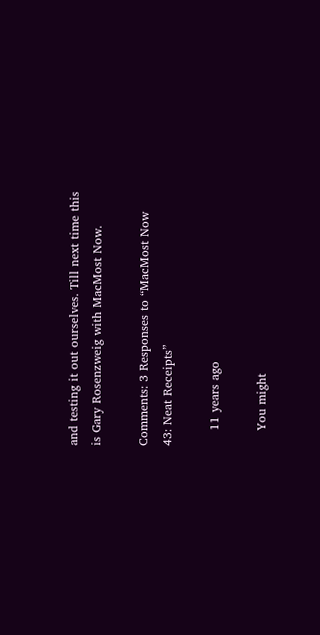and testing it out ourselves. Till next time this is Gary Rosenzweig with MacMost Now.

Comments: 3 Responses to “MacMost Now 43: Neat Receipts”

    11 years ago

    You might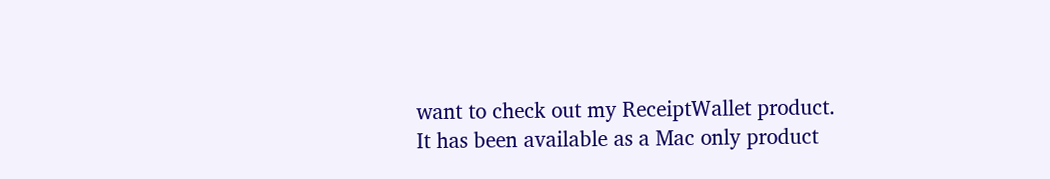want to check out my ReceiptWallet product. It has been available as a Mac only product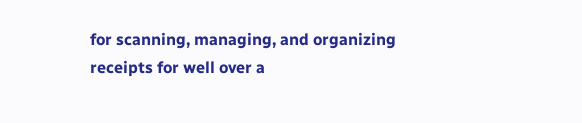for scanning, managing, and organizing receipts for well over a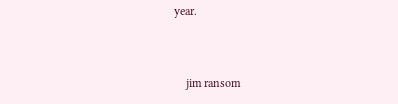year.


    jim ransom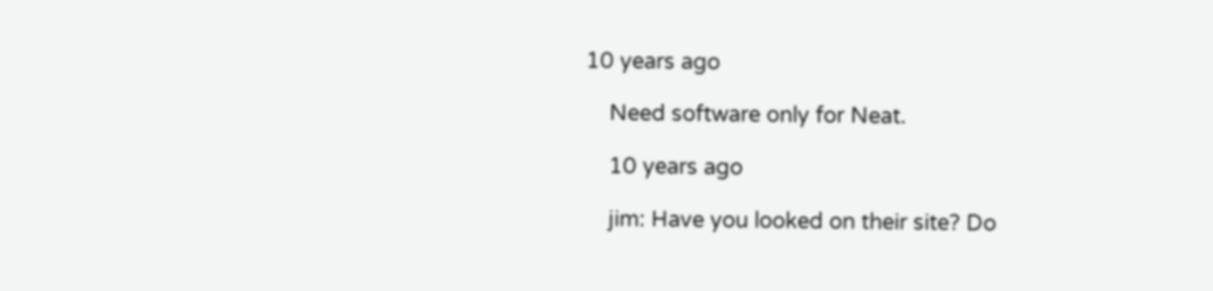10 years ago

    Need software only for Neat.

    10 years ago

    jim: Have you looked on their site? Do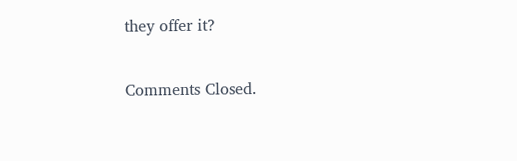they offer it?

Comments Closed.